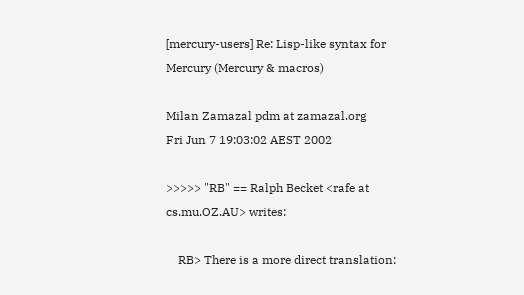[mercury-users] Re: Lisp-like syntax for Mercury (Mercury & macros)

Milan Zamazal pdm at zamazal.org
Fri Jun 7 19:03:02 AEST 2002

>>>>> "RB" == Ralph Becket <rafe at cs.mu.OZ.AU> writes:

    RB> There is a more direct translation: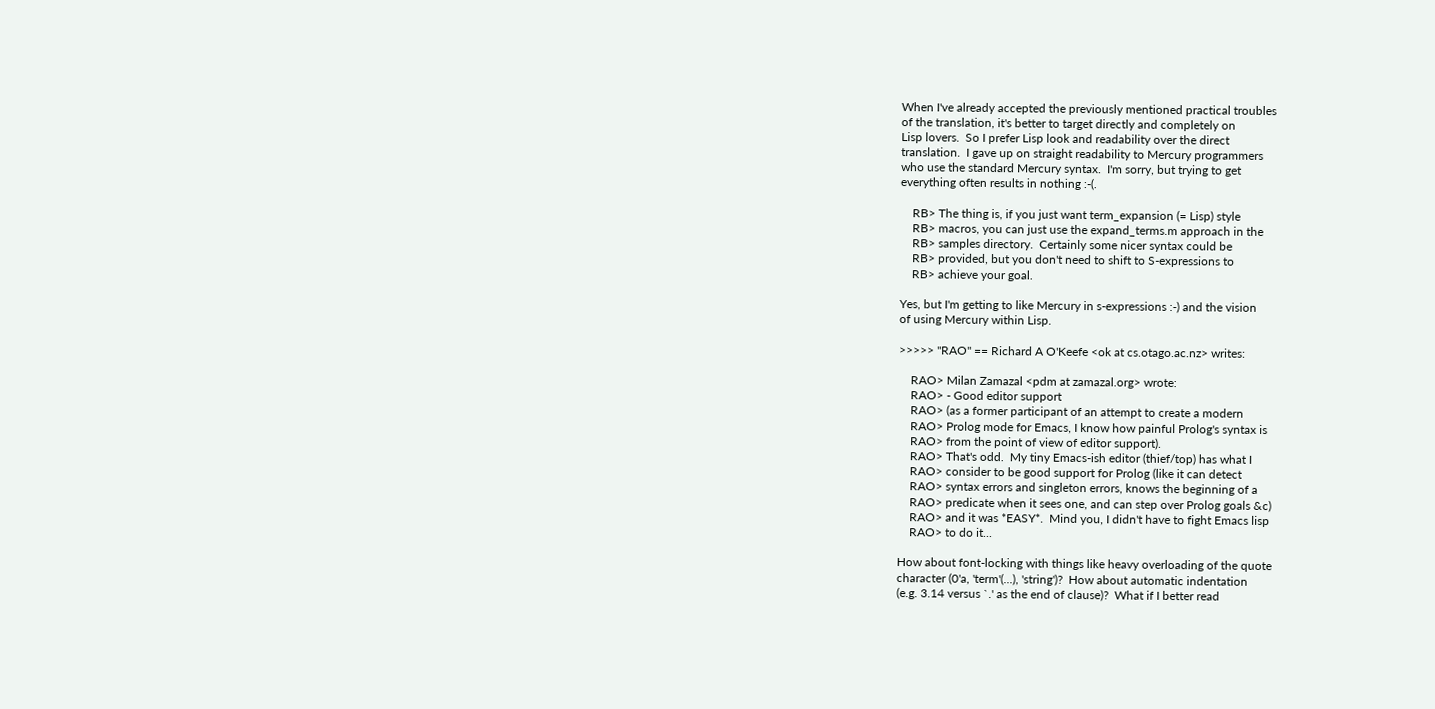When I've already accepted the previously mentioned practical troubles
of the translation, it's better to target directly and completely on
Lisp lovers.  So I prefer Lisp look and readability over the direct
translation.  I gave up on straight readability to Mercury programmers
who use the standard Mercury syntax.  I'm sorry, but trying to get
everything often results in nothing :-(.

    RB> The thing is, if you just want term_expansion (= Lisp) style
    RB> macros, you can just use the expand_terms.m approach in the
    RB> samples directory.  Certainly some nicer syntax could be
    RB> provided, but you don't need to shift to S-expressions to
    RB> achieve your goal.

Yes, but I'm getting to like Mercury in s-expressions :-) and the vision
of using Mercury within Lisp.

>>>>> "RAO" == Richard A O'Keefe <ok at cs.otago.ac.nz> writes:

    RAO> Milan Zamazal <pdm at zamazal.org> wrote:
    RAO> - Good editor support
    RAO> (as a former participant of an attempt to create a modern
    RAO> Prolog mode for Emacs, I know how painful Prolog's syntax is
    RAO> from the point of view of editor support).
    RAO> That's odd.  My tiny Emacs-ish editor (thief/top) has what I
    RAO> consider to be good support for Prolog (like it can detect
    RAO> syntax errors and singleton errors, knows the beginning of a
    RAO> predicate when it sees one, and can step over Prolog goals &c)
    RAO> and it was *EASY*.  Mind you, I didn't have to fight Emacs lisp
    RAO> to do it...

How about font-locking with things like heavy overloading of the quote
character (0'a, 'term'(...), 'string')?  How about automatic indentation
(e.g. 3.14 versus `.' as the end of clause)?  What if I better read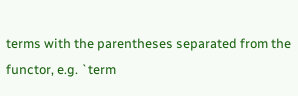terms with the parentheses separated from the functor, e.g. `term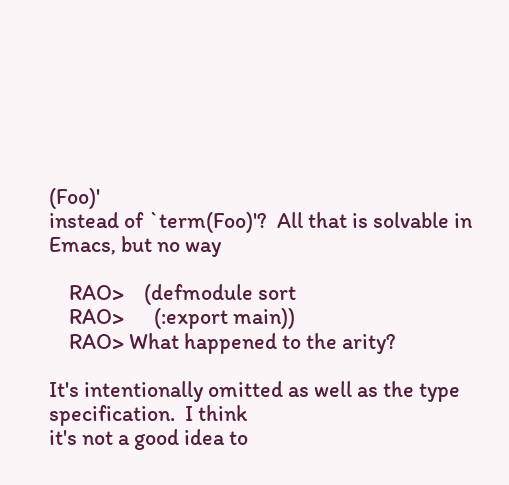(Foo)'
instead of `term(Foo)'?  All that is solvable in Emacs, but no way

    RAO>    (defmodule sort
    RAO>      (:export main))
    RAO> What happened to the arity?

It's intentionally omitted as well as the type specification.  I think
it's not a good idea to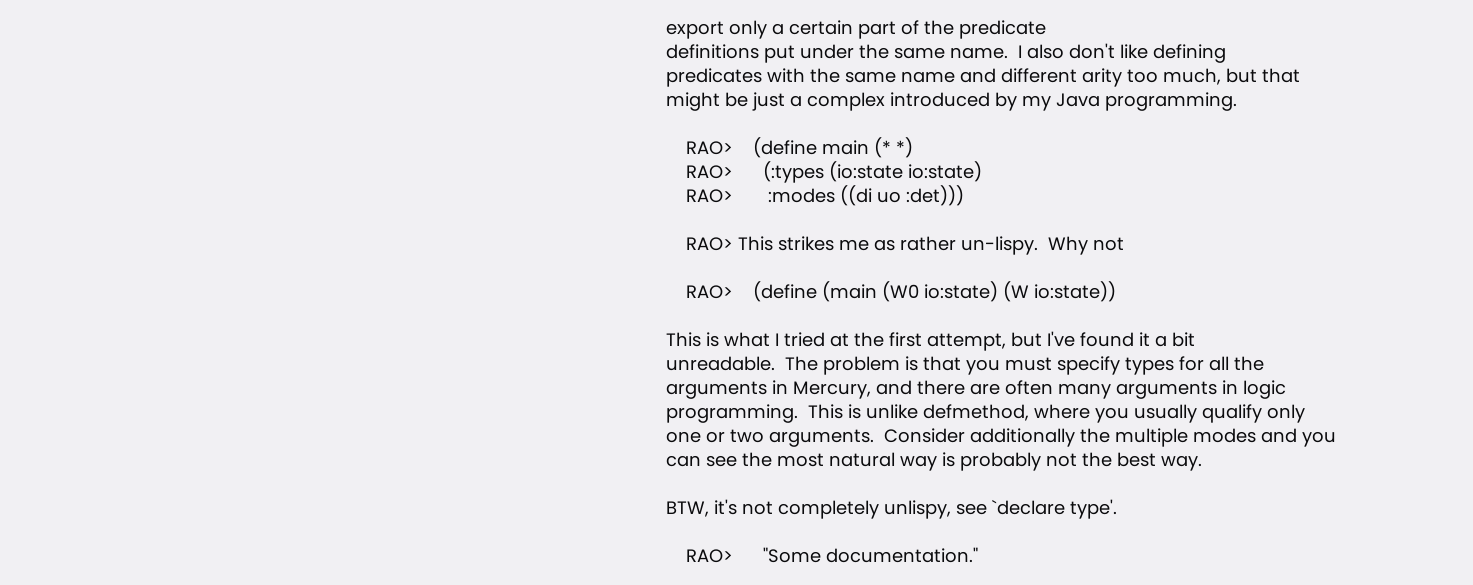export only a certain part of the predicate
definitions put under the same name.  I also don't like defining
predicates with the same name and different arity too much, but that
might be just a complex introduced by my Java programming.

    RAO>    (define main (* *)
    RAO>      (:types (io:state io:state)
    RAO>       :modes ((di uo :det)))

    RAO> This strikes me as rather un-lispy.  Why not

    RAO>    (define (main (W0 io:state) (W io:state))

This is what I tried at the first attempt, but I've found it a bit
unreadable.  The problem is that you must specify types for all the
arguments in Mercury, and there are often many arguments in logic
programming.  This is unlike defmethod, where you usually qualify only
one or two arguments.  Consider additionally the multiple modes and you
can see the most natural way is probably not the best way.

BTW, it's not completely unlispy, see `declare type'.

    RAO>      "Some documentation."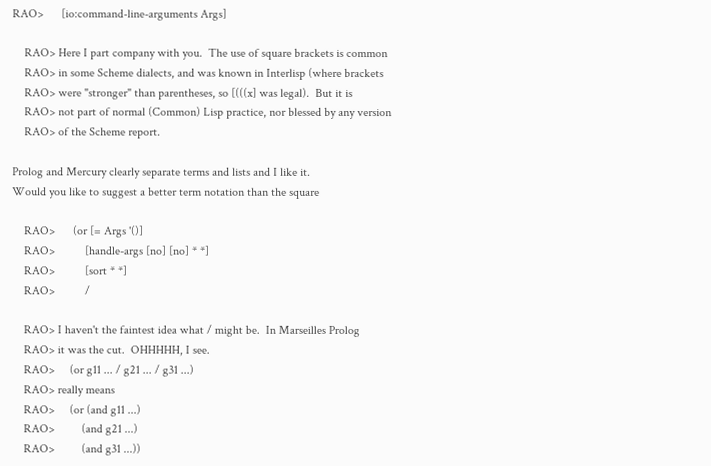RAO>      [io:command-line-arguments Args]

    RAO> Here I part company with you.  The use of square brackets is common
    RAO> in some Scheme dialects, and was known in Interlisp (where brackets
    RAO> were "stronger" than parentheses, so [(((x] was legal).  But it is
    RAO> not part of normal (Common) Lisp practice, nor blessed by any version
    RAO> of the Scheme report.

Prolog and Mercury clearly separate terms and lists and I like it.
Would you like to suggest a better term notation than the square

    RAO>      (or [= Args '()]
    RAO>          [handle-args [no] [no] * *]
    RAO>          [sort * *]
    RAO>          /

    RAO> I haven't the faintest idea what / might be.  In Marseilles Prolog
    RAO> it was the cut.  OHHHHH, I see.
    RAO>     (or g11 ... / g21 ... / g31 ...)
    RAO> really means
    RAO>     (or (and g11 ...)
    RAO>         (and g21 ...)
    RAO>         (and g31 ...))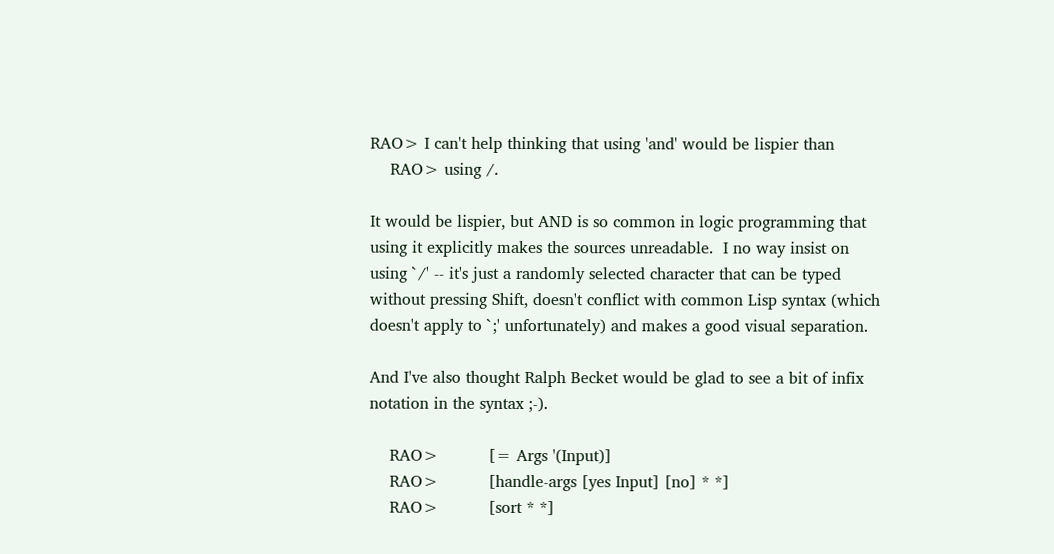RAO> I can't help thinking that using 'and' would be lispier than
    RAO> using /.

It would be lispier, but AND is so common in logic programming that
using it explicitly makes the sources unreadable.  I no way insist on
using `/' -- it's just a randomly selected character that can be typed
without pressing Shift, doesn't conflict with common Lisp syntax (which
doesn't apply to `;' unfortunately) and makes a good visual separation.

And I've also thought Ralph Becket would be glad to see a bit of infix
notation in the syntax ;-).

    RAO>          [= Args '(Input)]
    RAO>          [handle-args [yes Input] [no] * *]
    RAO>          [sort * *]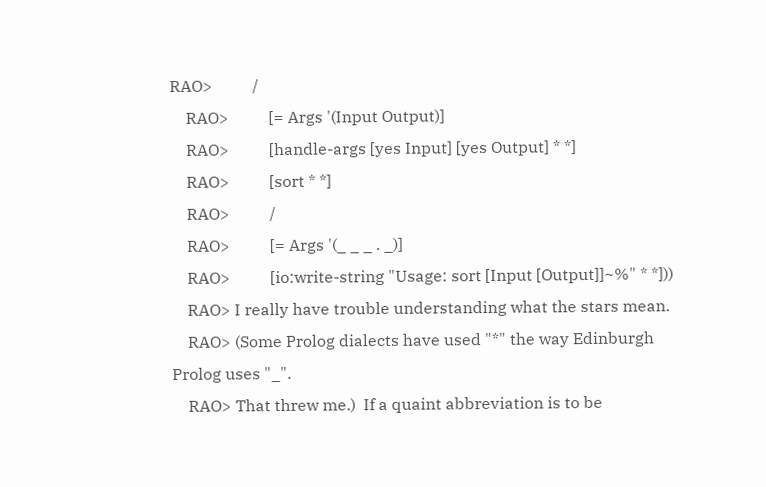RAO>          /
    RAO>          [= Args '(Input Output)]
    RAO>          [handle-args [yes Input] [yes Output] * *]
    RAO>          [sort * *]
    RAO>          /
    RAO>          [= Args '(_ _ _ . _)]
    RAO>          [io:write-string "Usage: sort [Input [Output]]~%" * *]))
    RAO> I really have trouble understanding what the stars mean.
    RAO> (Some Prolog dialects have used "*" the way Edinburgh Prolog uses "_".
    RAO> That threw me.)  If a quaint abbreviation is to be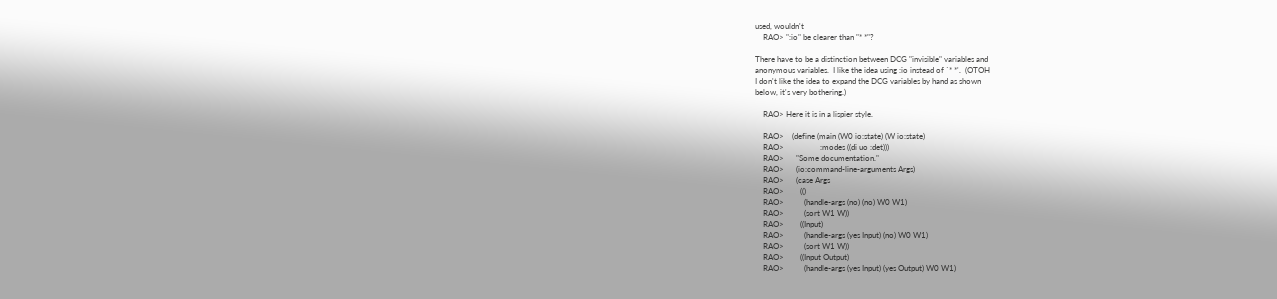used, wouldn't
    RAO> ":io" be clearer than "* *"?

There have to be a distinction between DCG "invisible" variables and
anonymous variables.  I like the idea using :io instead of `* *'.  (OTOH
I don't like the idea to expand the DCG variables by hand as shown
below, it's very bothering.)

    RAO> Here it is in a lispier style.

    RAO>    (define (main (W0 io:state) (W io:state)
    RAO>                  :modes ((di uo :det)))
    RAO>      "Some documentation."
    RAO>      (io:command-line-arguments Args)
    RAO>      (case Args
    RAO>        (()
    RAO>          (handle-args (no) (no) W0 W1)
    RAO>          (sort W1 W))
    RAO>        ((Input)
    RAO>          (handle-args (yes Input) (no) W0 W1)
    RAO>          (sort W1 W))
    RAO>        ((Input Output)
    RAO>          (handle-args (yes Input) (yes Output) W0 W1)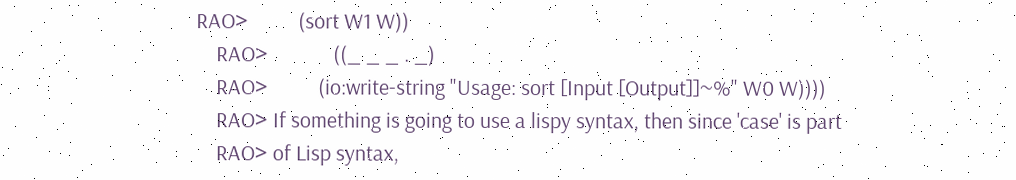RAO>          (sort W1 W))
    RAO>             ((_ _ _ . _)
    RAO>          (io:write-string "Usage: sort [Input [Output]]~%" W0 W))))
    RAO> If something is going to use a lispy syntax, then since 'case' is part
    RAO> of Lisp syntax,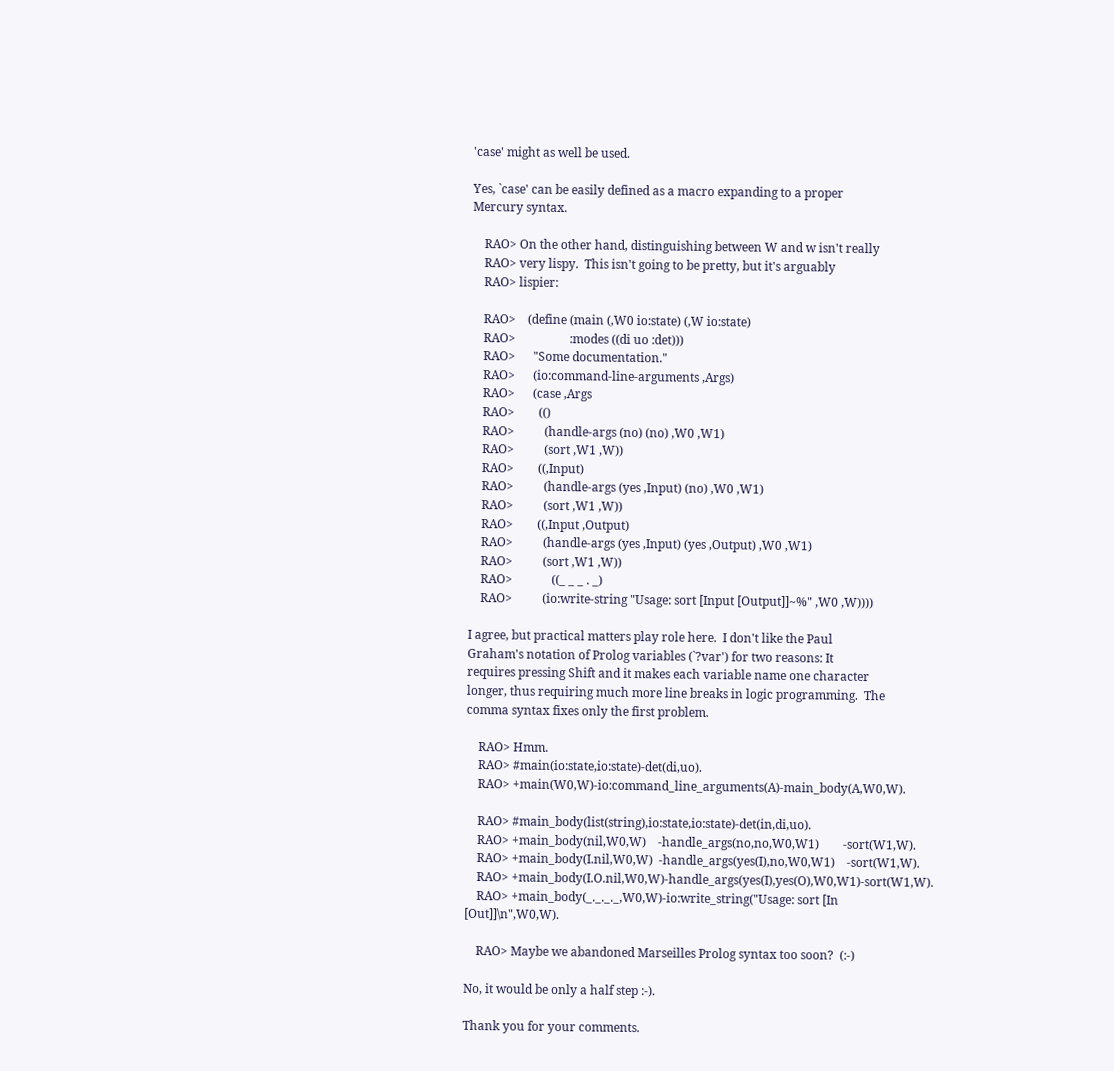'case' might as well be used.

Yes, `case' can be easily defined as a macro expanding to a proper
Mercury syntax.

    RAO> On the other hand, distinguishing between W and w isn't really
    RAO> very lispy.  This isn't going to be pretty, but it's arguably
    RAO> lispier:

    RAO>    (define (main (,W0 io:state) (,W io:state)
    RAO>                  :modes ((di uo :det)))
    RAO>      "Some documentation."
    RAO>      (io:command-line-arguments ,Args)
    RAO>      (case ,Args
    RAO>        (()
    RAO>          (handle-args (no) (no) ,W0 ,W1)
    RAO>          (sort ,W1 ,W))
    RAO>        ((,Input)
    RAO>          (handle-args (yes ,Input) (no) ,W0 ,W1)
    RAO>          (sort ,W1 ,W))
    RAO>        ((,Input ,Output)
    RAO>          (handle-args (yes ,Input) (yes ,Output) ,W0 ,W1)
    RAO>          (sort ,W1 ,W))
    RAO>             ((_ _ _ . _)
    RAO>          (io:write-string "Usage: sort [Input [Output]]~%" ,W0 ,W))))

I agree, but practical matters play role here.  I don't like the Paul
Graham's notation of Prolog variables (`?var') for two reasons: It
requires pressing Shift and it makes each variable name one character
longer, thus requiring much more line breaks in logic programming.  The
comma syntax fixes only the first problem.

    RAO> Hmm.
    RAO> #main(io:state,io:state)-det(di,uo).
    RAO> +main(W0,W)-io:command_line_arguments(A)-main_body(A,W0,W).

    RAO> #main_body(list(string),io:state,io:state)-det(in,di,uo).
    RAO> +main_body(nil,W0,W)    -handle_args(no,no,W0,W1)        -sort(W1,W).
    RAO> +main_body(I.nil,W0,W)  -handle_args(yes(I),no,W0,W1)    -sort(W1,W).
    RAO> +main_body(I.O.nil,W0,W)-handle_args(yes(I),yes(O),W0,W1)-sort(W1,W).
    RAO> +main_body(_._._._,W0,W)-io:write_string("Usage: sort [In [Out]]\n",W0,W).

    RAO> Maybe we abandoned Marseilles Prolog syntax too soon?  (:-)

No, it would be only a half step :-).

Thank you for your comments.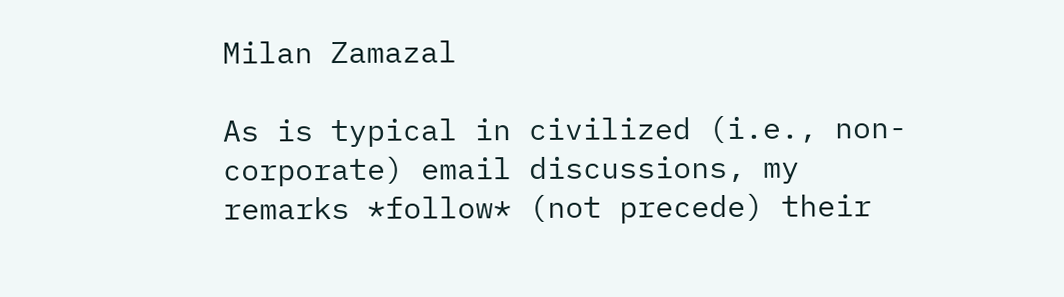Milan Zamazal

As is typical in civilized (i.e., non-corporate) email discussions, my
remarks *follow* (not precede) their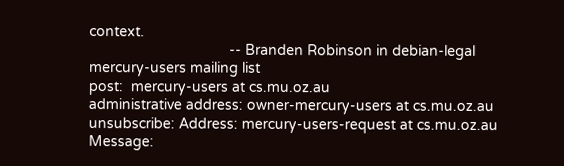context.
                                   -- Branden Robinson in debian-legal
mercury-users mailing list
post:  mercury-users at cs.mu.oz.au
administrative address: owner-mercury-users at cs.mu.oz.au
unsubscribe: Address: mercury-users-request at cs.mu.oz.au Message: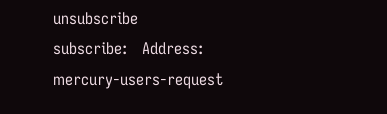unsubscribe
subscribe:   Address: mercury-users-request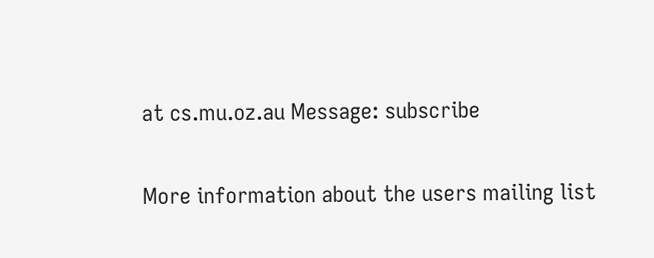at cs.mu.oz.au Message: subscribe

More information about the users mailing list